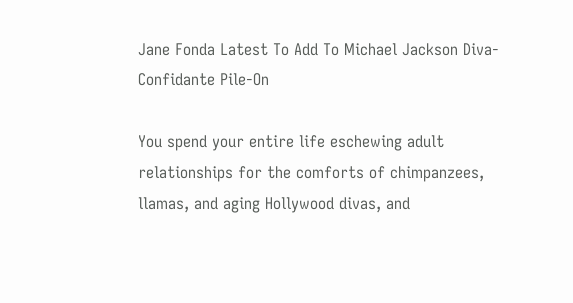Jane Fonda Latest To Add To Michael Jackson Diva-Confidante Pile-On

You spend your entire life eschewing adult relationships for the comforts of chimpanzees, llamas, and aging Hollywood divas, and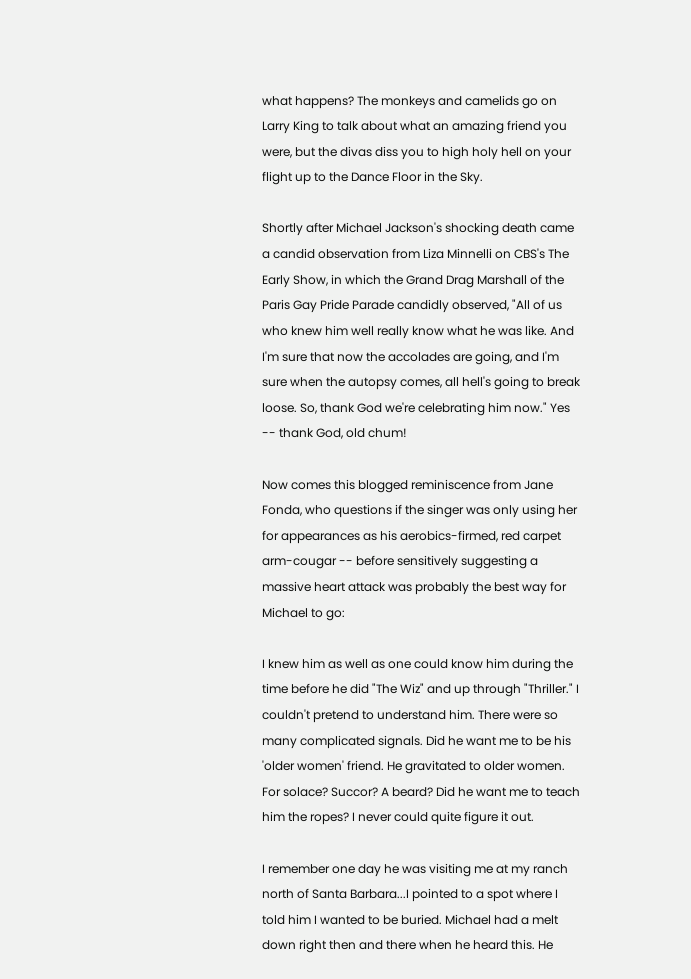what happens? The monkeys and camelids go on Larry King to talk about what an amazing friend you were, but the divas diss you to high holy hell on your flight up to the Dance Floor in the Sky.

Shortly after Michael Jackson's shocking death came a candid observation from Liza Minnelli on CBS's The Early Show, in which the Grand Drag Marshall of the Paris Gay Pride Parade candidly observed, "All of us who knew him well really know what he was like. And I'm sure that now the accolades are going, and I'm sure when the autopsy comes, all hell's going to break loose. So, thank God we're celebrating him now." Yes -- thank God, old chum!

Now comes this blogged reminiscence from Jane Fonda, who questions if the singer was only using her for appearances as his aerobics-firmed, red carpet arm-cougar -- before sensitively suggesting a massive heart attack was probably the best way for Michael to go:

I knew him as well as one could know him during the time before he did "The Wiz" and up through "Thriller." I couldn't pretend to understand him. There were so many complicated signals. Did he want me to be his 'older women' friend. He gravitated to older women. For solace? Succor? A beard? Did he want me to teach him the ropes? I never could quite figure it out.

I remember one day he was visiting me at my ranch north of Santa Barbara...I pointed to a spot where I told him I wanted to be buried. Michael had a melt down right then and there when he heard this. He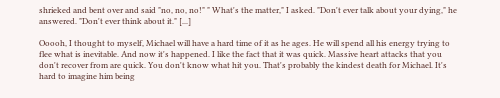shrieked and bent over and said "no, no, no!" " What's the matter," I asked. "Don't ever talk about your dying," he answered. "Don't ever think about it." [...]

Ooooh, I thought to myself, Michael will have a hard time of it as he ages. He will spend all his energy trying to flee what is inevitable. And now it's happened. I like the fact that it was quick. Massive heart attacks that you don't recover from are quick. You don't know what hit you. That's probably the kindest death for Michael. It's hard to imagine him being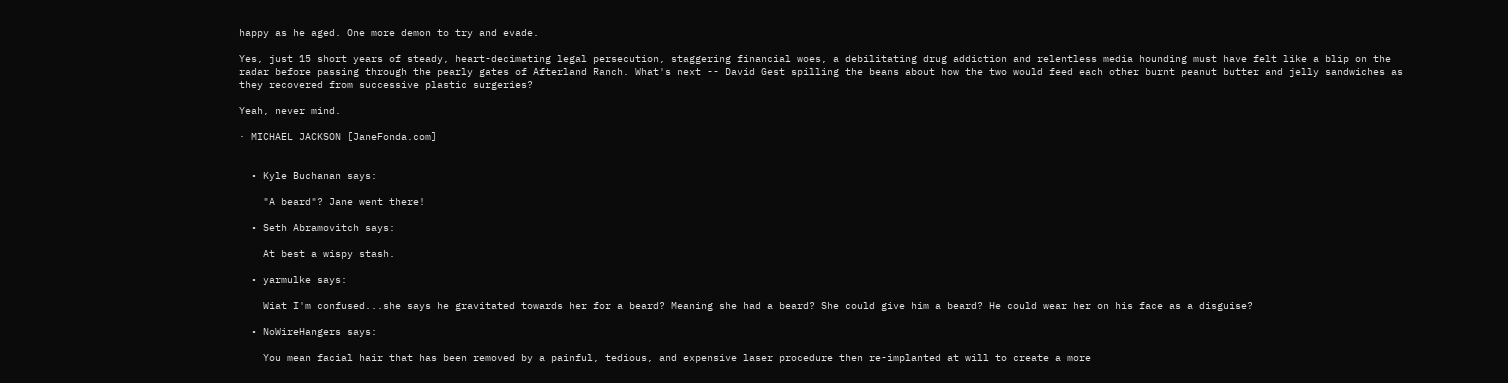happy as he aged. One more demon to try and evade.

Yes, just 15 short years of steady, heart-decimating legal persecution, staggering financial woes, a debilitating drug addiction and relentless media hounding must have felt like a blip on the radar before passing through the pearly gates of Afterland Ranch. What's next -- David Gest spilling the beans about how the two would feed each other burnt peanut butter and jelly sandwiches as they recovered from successive plastic surgeries?

Yeah, never mind.

· MICHAEL JACKSON [JaneFonda.com]


  • Kyle Buchanan says:

    "A beard"? Jane went there!

  • Seth Abramovitch says:

    At best a wispy stash.

  • yarmulke says:

    Wiat I'm confused...she says he gravitated towards her for a beard? Meaning she had a beard? She could give him a beard? He could wear her on his face as a disguise?

  • NoWireHangers says:

    You mean facial hair that has been removed by a painful, tedious, and expensive laser procedure then re-implanted at will to create a more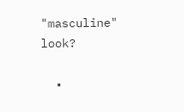"masculine" look?

  •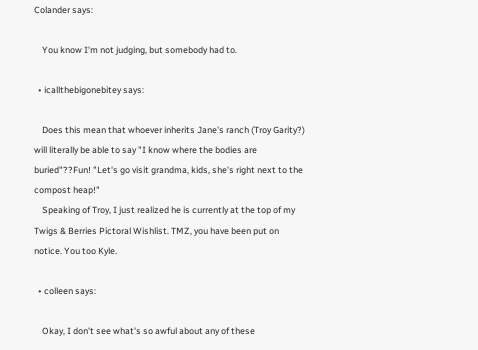Colander says:

    You know I'm not judging, but somebody had to.

  • icallthebigonebitey says:

    Does this mean that whoever inherits Jane's ranch (Troy Garity?) will literally be able to say "I know where the bodies are buried"??Fun! "Let's go visit grandma, kids, she's right next to the compost heap!"
    Speaking of Troy, I just realized he is currently at the top of my Twigs & Berries Pictoral Wishlist. TMZ, you have been put on notice. You too Kyle.

  • colleen says:

    Okay, I don't see what's so awful about any of these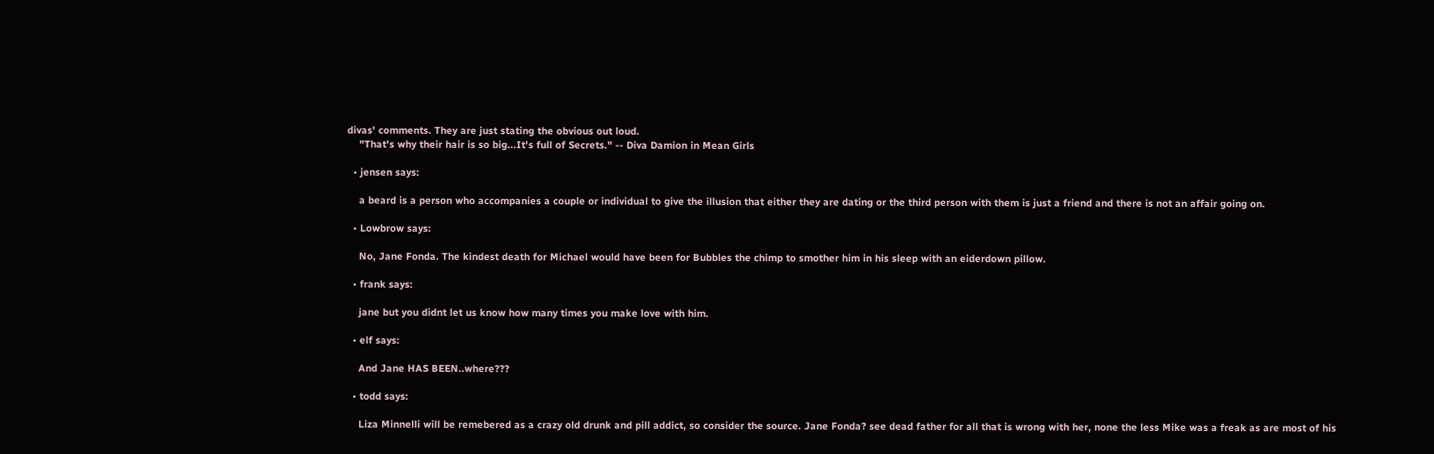divas' comments. They are just stating the obvious out loud.
    "That's why their hair is so big...It's full of Secrets." -- Diva Damion in Mean Girls

  • jensen says:

    a beard is a person who accompanies a couple or individual to give the illusion that either they are dating or the third person with them is just a friend and there is not an affair going on.

  • Lowbrow says:

    No, Jane Fonda. The kindest death for Michael would have been for Bubbles the chimp to smother him in his sleep with an eiderdown pillow.

  • frank says:

    jane but you didnt let us know how many times you make love with him.

  • elf says:

    And Jane HAS BEEN..where???

  • todd says:

    Liza Minnelli will be remebered as a crazy old drunk and pill addict, so consider the source. Jane Fonda? see dead father for all that is wrong with her, none the less Mike was a freak as are most of his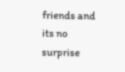friends and its no surprise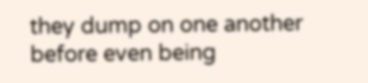they dump on one another before even being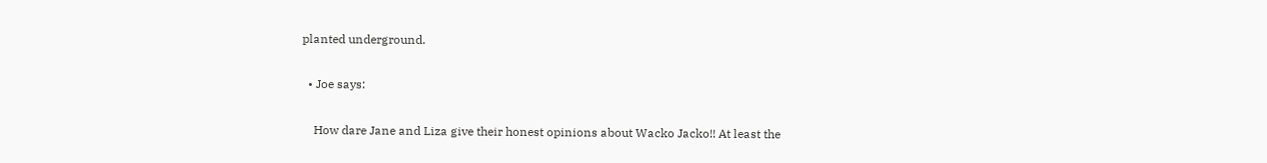planted underground.

  • Joe says:

    How dare Jane and Liza give their honest opinions about Wacko Jacko!! At least the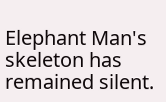Elephant Man's skeleton has remained silent.